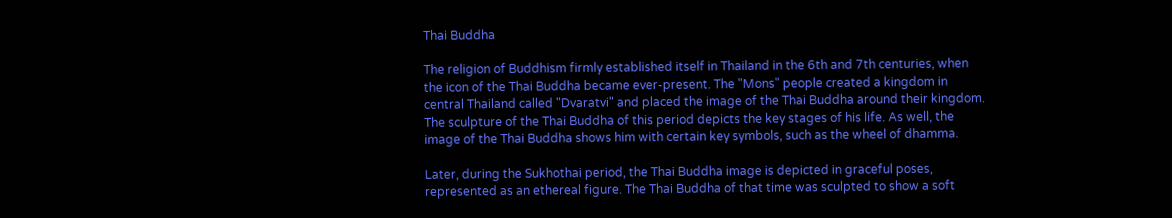Thai Buddha

The religion of Buddhism firmly established itself in Thailand in the 6th and 7th centuries, when the icon of the Thai Buddha became ever-present. The "Mons" people created a kingdom in central Thailand called "Dvaratvi" and placed the image of the Thai Buddha around their kingdom. The sculpture of the Thai Buddha of this period depicts the key stages of his life. As well, the image of the Thai Buddha shows him with certain key symbols, such as the wheel of dhamma.

Later, during the Sukhothai period, the Thai Buddha image is depicted in graceful poses, represented as an ethereal figure. The Thai Buddha of that time was sculpted to show a soft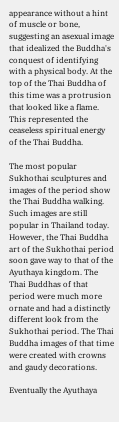appearance without a hint of muscle or bone, suggesting an asexual image that idealized the Buddha's conquest of identifying with a physical body. At the top of the Thai Buddha of this time was a protrusion that looked like a flame. This represented the ceaseless spiritual energy of the Thai Buddha.

The most popular Sukhothai sculptures and images of the period show the Thai Buddha walking. Such images are still popular in Thailand today. However, the Thai Buddha art of the Sukhothai period soon gave way to that of the Ayuthaya kingdom. The Thai Buddhas of that period were much more ornate and had a distinctly different look from the Sukhothai period. The Thai Buddha images of that time were created with crowns and gaudy decorations.

Eventually the Ayuthaya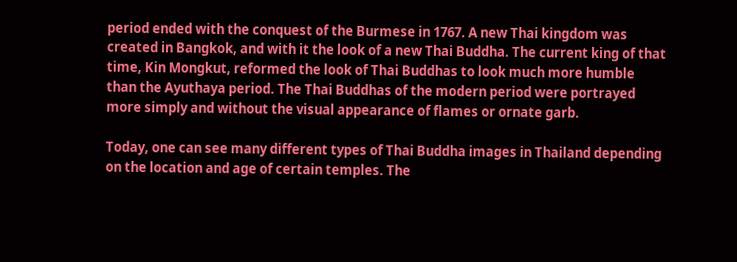period ended with the conquest of the Burmese in 1767. A new Thai kingdom was created in Bangkok, and with it the look of a new Thai Buddha. The current king of that time, Kin Mongkut, reformed the look of Thai Buddhas to look much more humble than the Ayuthaya period. The Thai Buddhas of the modern period were portrayed more simply and without the visual appearance of flames or ornate garb.

Today, one can see many different types of Thai Buddha images in Thailand depending on the location and age of certain temples. The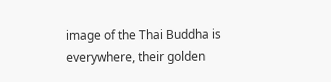image of the Thai Buddha is everywhere, their golden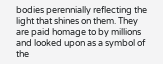bodies perennially reflecting the light that shines on them. They are paid homage to by millions and looked upon as a symbol of the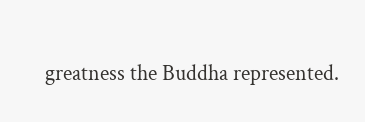greatness the Buddha represented.